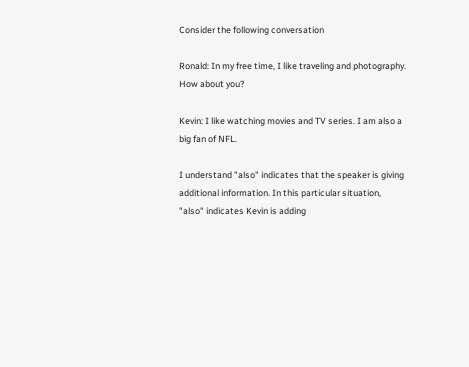Consider the following conversation

Ronald: In my free time, I like traveling and photography. How about you?

Kevin: I like watching movies and TV series. I am also a big fan of NFL.

I understand "also" indicates that the speaker is giving additional information. In this particular situation, "also" indicates Kevin is adding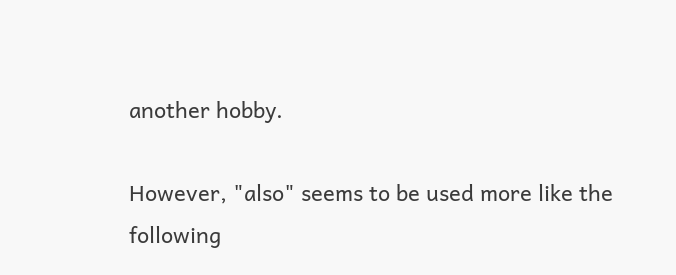another hobby.

However, "also" seems to be used more like the following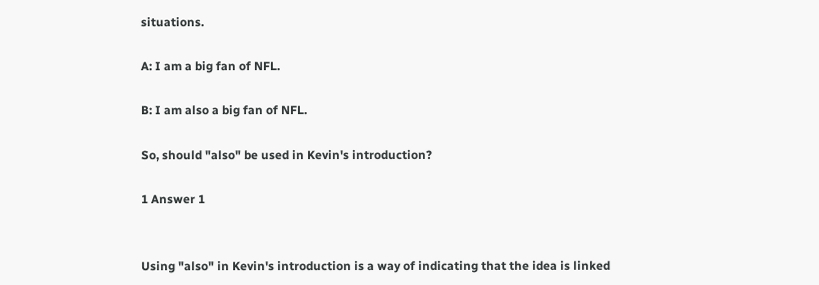situations.

A: I am a big fan of NFL.

B: I am also a big fan of NFL.

So, should "also" be used in Kevin's introduction?

1 Answer 1


Using "also" in Kevin's introduction is a way of indicating that the idea is linked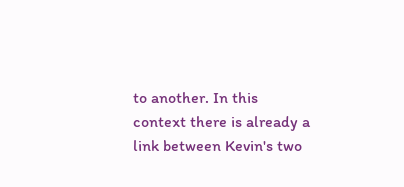to another. In this context there is already a link between Kevin's two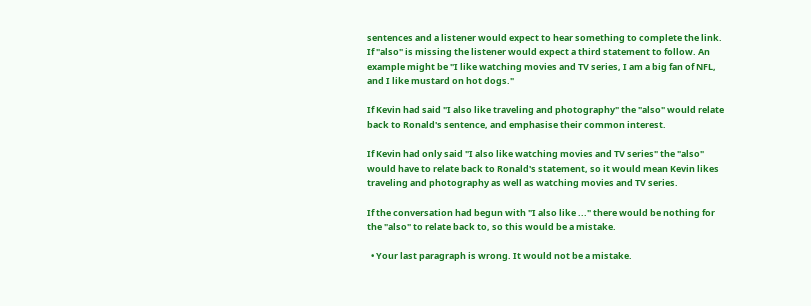sentences and a listener would expect to hear something to complete the link. If "also" is missing the listener would expect a third statement to follow. An example might be "I like watching movies and TV series, I am a big fan of NFL, and I like mustard on hot dogs."

If Kevin had said "I also like traveling and photography" the "also" would relate back to Ronald's sentence, and emphasise their common interest.

If Kevin had only said "I also like watching movies and TV series" the "also" would have to relate back to Ronald's statement, so it would mean Kevin likes traveling and photography as well as watching movies and TV series.

If the conversation had begun with "I also like ..." there would be nothing for the "also" to relate back to, so this would be a mistake.

  • Your last paragraph is wrong. It would not be a mistake.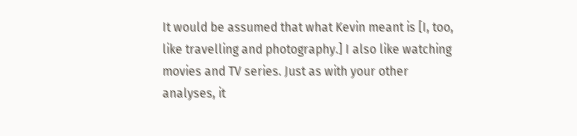It would be assumed that what Kevin meant is [I, too, like travelling and photography.] I also like watching movies and TV series. Just as with your other analyses, it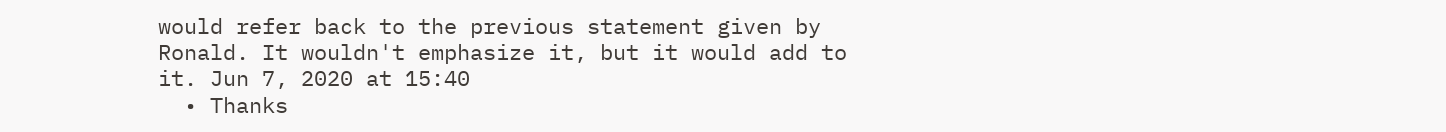would refer back to the previous statement given by Ronald. It wouldn't emphasize it, but it would add to it. Jun 7, 2020 at 15:40
  • Thanks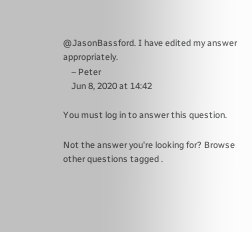@JasonBassford. I have edited my answer appropriately.
    – Peter
    Jun 8, 2020 at 14:42

You must log in to answer this question.

Not the answer you're looking for? Browse other questions tagged .